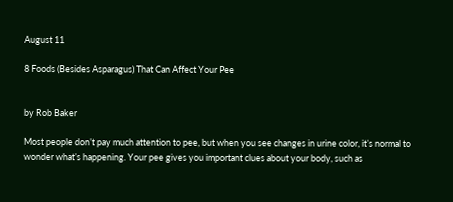August 11

8 Foods (Besides Asparagus) That Can Affect Your Pee


by Rob Baker

Most people don’t pay much attention to pee, but when you see changes in urine color, it’s normal to wonder what’s happening. Your pee gives you important clues about your body, such as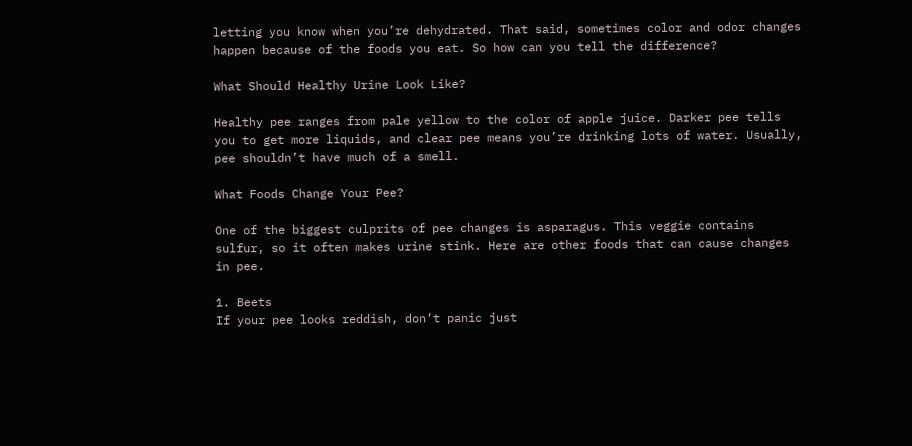letting you know when you’re dehydrated. That said, sometimes color and odor changes happen because of the foods you eat. So how can you tell the difference?

What Should Healthy Urine Look Like?

Healthy pee ranges from pale yellow to the color of apple juice. Darker pee tells you to get more liquids, and clear pee means you’re drinking lots of water. Usually, pee shouldn’t have much of a smell.

What Foods Change Your Pee?

One of the biggest culprits of pee changes is asparagus. This veggie contains sulfur, so it often makes urine stink. Here are other foods that can cause changes in pee.

1. Beets
If your pee looks reddish, don’t panic just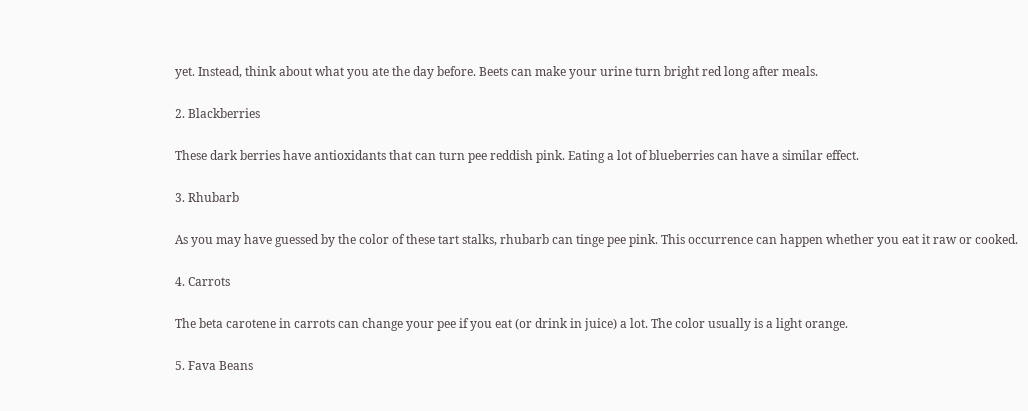yet. Instead, think about what you ate the day before. Beets can make your urine turn bright red long after meals.

2. Blackberries

These dark berries have antioxidants that can turn pee reddish pink. Eating a lot of blueberries can have a similar effect.

3. Rhubarb

As you may have guessed by the color of these tart stalks, rhubarb can tinge pee pink. This occurrence can happen whether you eat it raw or cooked.

4. Carrots

The beta carotene in carrots can change your pee if you eat (or drink in juice) a lot. The color usually is a light orange.

5. Fava Beans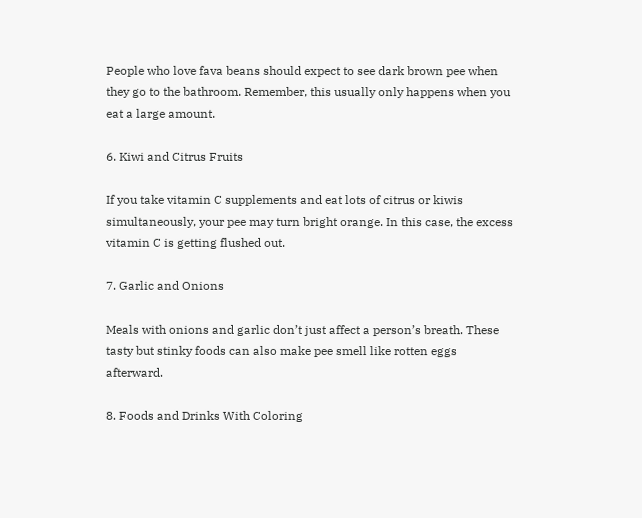People who love fava beans should expect to see dark brown pee when they go to the bathroom. Remember, this usually only happens when you eat a large amount.

6. Kiwi and Citrus Fruits

If you take vitamin C supplements and eat lots of citrus or kiwis simultaneously, your pee may turn bright orange. In this case, the excess vitamin C is getting flushed out.

7. Garlic and Onions

Meals with onions and garlic don’t just affect a person’s breath. These tasty but stinky foods can also make pee smell like rotten eggs afterward.

8. Foods and Drinks With Coloring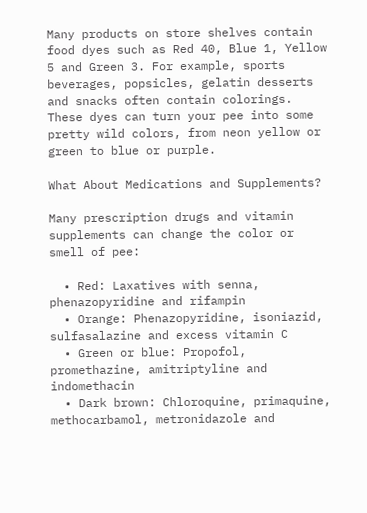Many products on store shelves contain food dyes such as Red 40, Blue 1, Yellow 5 and Green 3. For example, sports beverages, popsicles, gelatin desserts and snacks often contain colorings. These dyes can turn your pee into some pretty wild colors, from neon yellow or green to blue or purple.

What About Medications and Supplements?

Many prescription drugs and vitamin supplements can change the color or smell of pee:

  • Red: Laxatives with senna, phenazopyridine and rifampin
  • Orange: Phenazopyridine, isoniazid, sulfasalazine and excess vitamin C
  • Green or blue: Propofol, promethazine, amitriptyline and indomethacin
  • Dark brown: Chloroquine, primaquine, methocarbamol, metronidazole and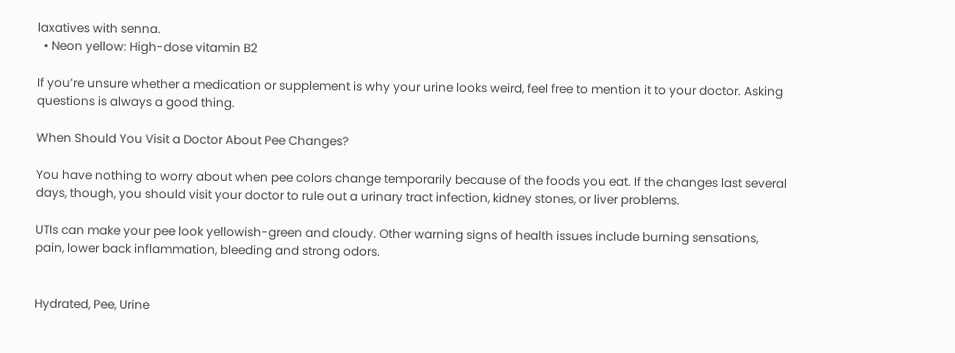laxatives with senna.
  • Neon yellow: High-dose vitamin B2

If you’re unsure whether a medication or supplement is why your urine looks weird, feel free to mention it to your doctor. Asking questions is always a good thing.

When Should You Visit a Doctor About Pee Changes?

You have nothing to worry about when pee colors change temporarily because of the foods you eat. If the changes last several days, though, you should visit your doctor to rule out a urinary tract infection, kidney stones, or liver problems.

UTIs can make your pee look yellowish-green and cloudy. Other warning signs of health issues include burning sensations, pain, lower back inflammation, bleeding and strong odors.


Hydrated, Pee, Urine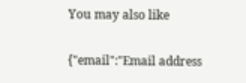You may also like

{"email":"Email address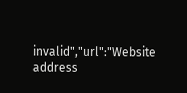invalid","url":"Website address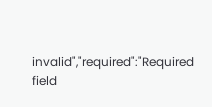invalid","required":"Required field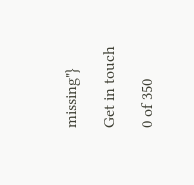missing"}

Get in touch

0 of 350